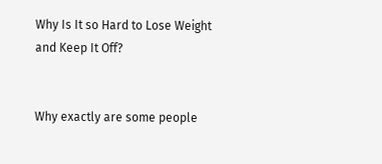Why Is It so Hard to Lose Weight and Keep It Off?


Why exactly are some people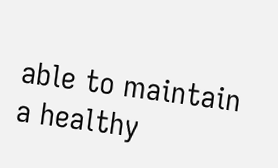able to maintain a healthy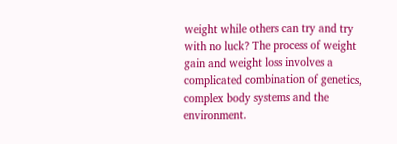weight while others can try and try with no luck? The process of weight gain and weight loss involves a complicated combination of genetics, complex body systems and the environment.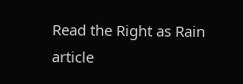Read the Right as Rain article